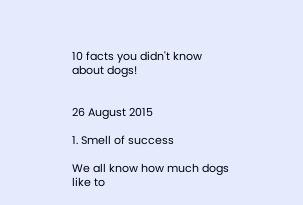10 facts you didn't know about dogs!


26 August 2015

1. Smell of success

We all know how much dogs like to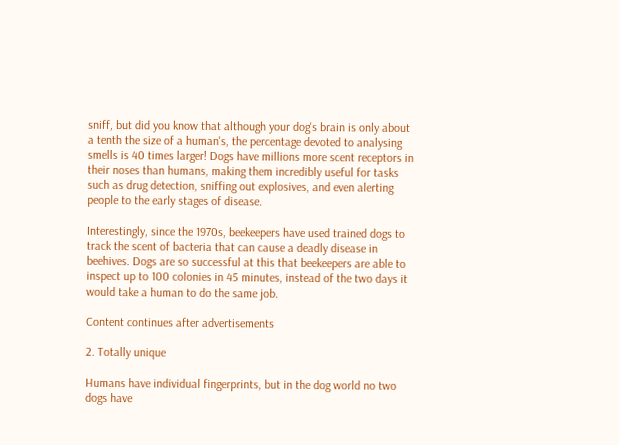sniff, but did you know that although your dog's brain is only about a tenth the size of a human's, the percentage devoted to analysing smells is 40 times larger! Dogs have millions more scent receptors in their noses than humans, making them incredibly useful for tasks such as drug detection, sniffing out explosives, and even alerting people to the early stages of disease.

Interestingly, since the 1970s, beekeepers have used trained dogs to track the scent of bacteria that can cause a deadly disease in beehives. Dogs are so successful at this that beekeepers are able to inspect up to 100 colonies in 45 minutes, instead of the two days it would take a human to do the same job.

Content continues after advertisements

2. Totally unique

Humans have individual fingerprints, but in the dog world no two dogs have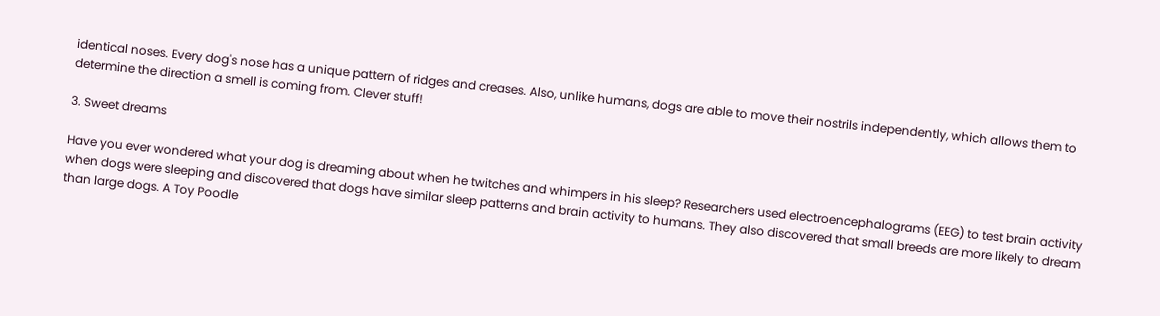identical noses. Every dog's nose has a unique pattern of ridges and creases. Also, unlike humans, dogs are able to move their nostrils independently, which allows them to determine the direction a smell is coming from. Clever stuff!

3. Sweet dreams

Have you ever wondered what your dog is dreaming about when he twitches and whimpers in his sleep? Researchers used electroencephalograms (EEG) to test brain activity when dogs were sleeping and discovered that dogs have similar sleep patterns and brain activity to humans. They also discovered that small breeds are more likely to dream than large dogs. A Toy Poodle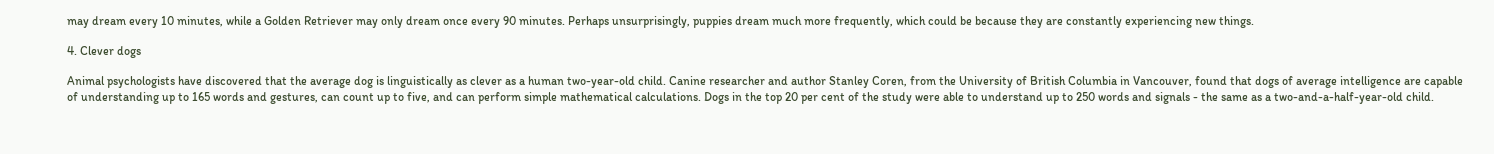may dream every 10 minutes, while a Golden Retriever may only dream once every 90 minutes. Perhaps unsurprisingly, puppies dream much more frequently, which could be because they are constantly experiencing new things.

4. Clever dogs

Animal psychologists have discovered that the average dog is linguistically as clever as a human two-year-old child. Canine researcher and author Stanley Coren, from the University of British Columbia in Vancouver, found that dogs of average intelligence are capable of understanding up to 165 words and gestures, can count up to five, and can perform simple mathematical calculations. Dogs in the top 20 per cent of the study were able to understand up to 250 words and signals - the same as a two-and-a-half-year-old child.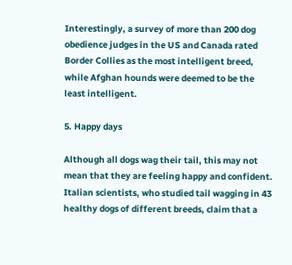Interestingly, a survey of more than 200 dog obedience judges in the US and Canada rated Border Collies as the most intelligent breed, while Afghan hounds were deemed to be the least intelligent.

5. Happy days

Although all dogs wag their tail, this may not mean that they are feeling happy and confident. Italian scientists, who studied tail wagging in 43 healthy dogs of different breeds, claim that a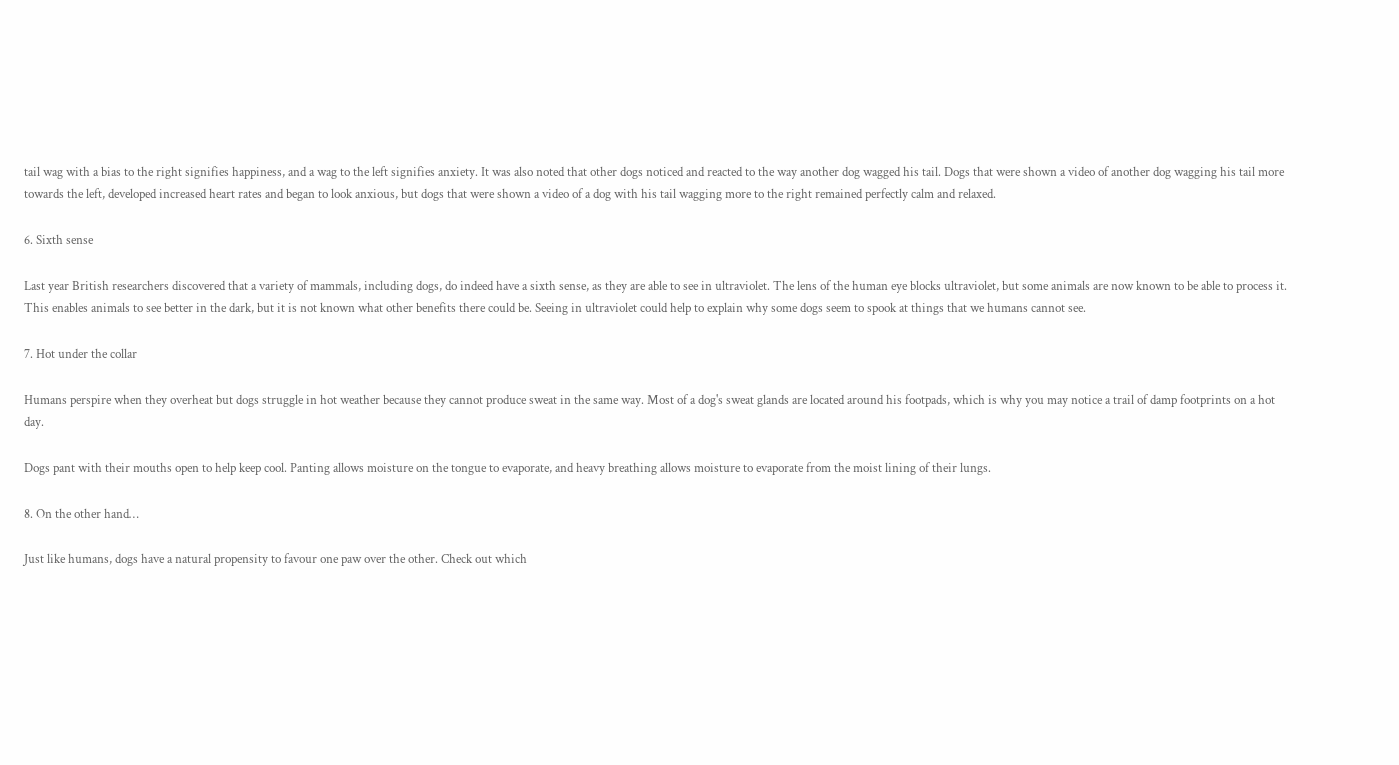tail wag with a bias to the right signifies happiness, and a wag to the left signifies anxiety. It was also noted that other dogs noticed and reacted to the way another dog wagged his tail. Dogs that were shown a video of another dog wagging his tail more towards the left, developed increased heart rates and began to look anxious, but dogs that were shown a video of a dog with his tail wagging more to the right remained perfectly calm and relaxed.

6. Sixth sense

Last year British researchers discovered that a variety of mammals, including dogs, do indeed have a sixth sense, as they are able to see in ultraviolet. The lens of the human eye blocks ultraviolet, but some animals are now known to be able to process it. This enables animals to see better in the dark, but it is not known what other benefits there could be. Seeing in ultraviolet could help to explain why some dogs seem to spook at things that we humans cannot see.

7. Hot under the collar

Humans perspire when they overheat but dogs struggle in hot weather because they cannot produce sweat in the same way. Most of a dog's sweat glands are located around his footpads, which is why you may notice a trail of damp footprints on a hot day.

Dogs pant with their mouths open to help keep cool. Panting allows moisture on the tongue to evaporate, and heavy breathing allows moisture to evaporate from the moist lining of their lungs.

8. On the other hand…

Just like humans, dogs have a natural propensity to favour one paw over the other. Check out which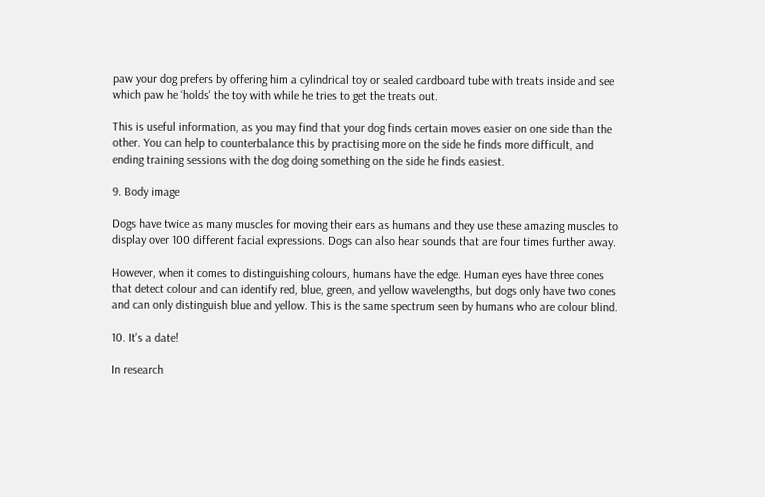paw your dog prefers by offering him a cylindrical toy or sealed cardboard tube with treats inside and see which paw he ‘holds' the toy with while he tries to get the treats out.

This is useful information, as you may find that your dog finds certain moves easier on one side than the other. You can help to counterbalance this by practising more on the side he finds more difficult, and ending training sessions with the dog doing something on the side he finds easiest.

9. Body image

Dogs have twice as many muscles for moving their ears as humans and they use these amazing muscles to display over 100 different facial expressions. Dogs can also hear sounds that are four times further away.

However, when it comes to distinguishing colours, humans have the edge. Human eyes have three cones that detect colour and can identify red, blue, green, and yellow wavelengths, but dogs only have two cones and can only distinguish blue and yellow. This is the same spectrum seen by humans who are colour blind.

10. It's a date!

In research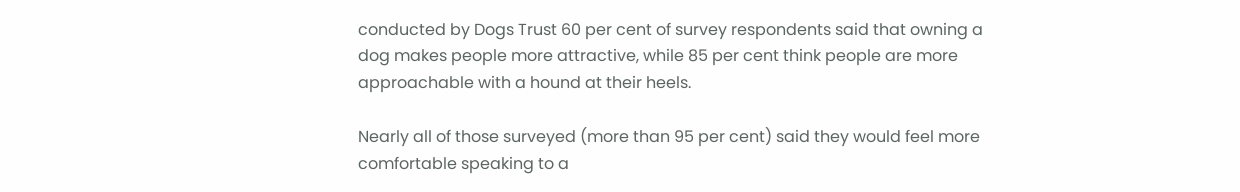conducted by Dogs Trust 60 per cent of survey respondents said that owning a dog makes people more attractive, while 85 per cent think people are more approachable with a hound at their heels.

Nearly all of those surveyed (more than 95 per cent) said they would feel more comfortable speaking to a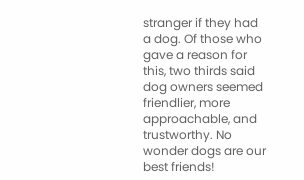stranger if they had a dog. Of those who gave a reason for this, two thirds said dog owners seemed friendlier, more approachable, and trustworthy. No wonder dogs are our best friends!